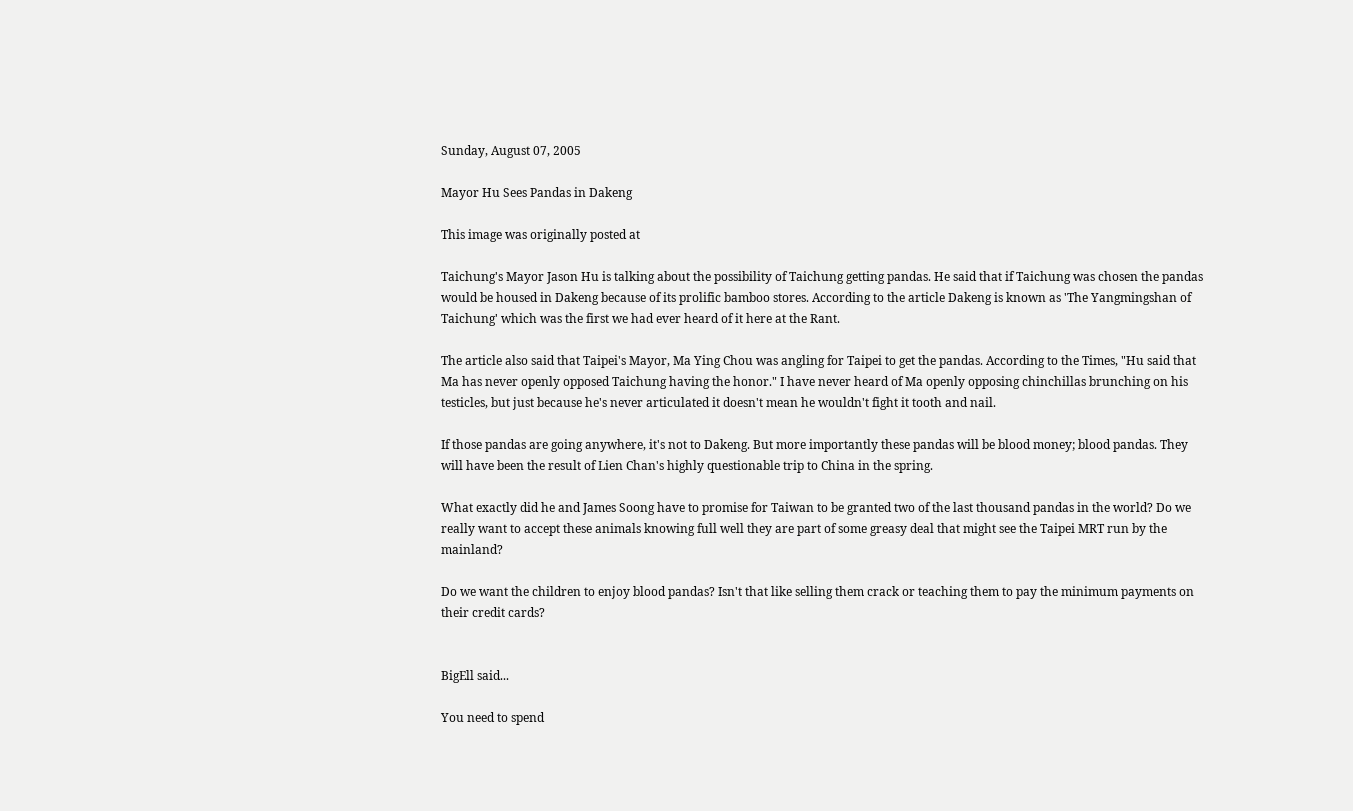Sunday, August 07, 2005

Mayor Hu Sees Pandas in Dakeng

This image was originally posted at

Taichung's Mayor Jason Hu is talking about the possibility of Taichung getting pandas. He said that if Taichung was chosen the pandas would be housed in Dakeng because of its prolific bamboo stores. According to the article Dakeng is known as 'The Yangmingshan of Taichung' which was the first we had ever heard of it here at the Rant.

The article also said that Taipei's Mayor, Ma Ying Chou was angling for Taipei to get the pandas. According to the Times, "Hu said that Ma has never openly opposed Taichung having the honor." I have never heard of Ma openly opposing chinchillas brunching on his testicles, but just because he's never articulated it doesn't mean he wouldn't fight it tooth and nail.

If those pandas are going anywhere, it's not to Dakeng. But more importantly these pandas will be blood money; blood pandas. They will have been the result of Lien Chan's highly questionable trip to China in the spring.

What exactly did he and James Soong have to promise for Taiwan to be granted two of the last thousand pandas in the world? Do we really want to accept these animals knowing full well they are part of some greasy deal that might see the Taipei MRT run by the mainland?

Do we want the children to enjoy blood pandas? Isn't that like selling them crack or teaching them to pay the minimum payments on their credit cards?


BigEll said...

You need to spend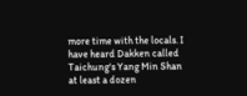more time with the locals. I have heard Dakken called Taichung's Yang Min Shan at least a dozen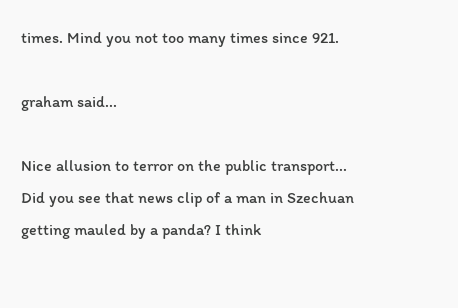times. Mind you not too many times since 921.

graham said...

Nice allusion to terror on the public transport...
Did you see that news clip of a man in Szechuan getting mauled by a panda? I think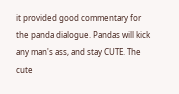it provided good commentary for the panda dialogue. Pandas will kick any man's ass, and stay CUTE. The cute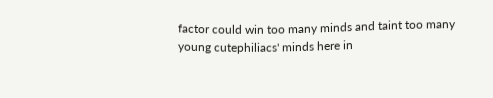factor could win too many minds and taint too many young cutephiliacs' minds here in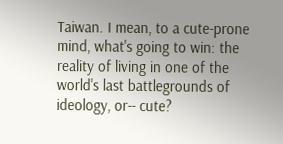Taiwan. I mean, to a cute-prone mind, what's going to win: the reality of living in one of the world's last battlegrounds of ideology, or-- cute?